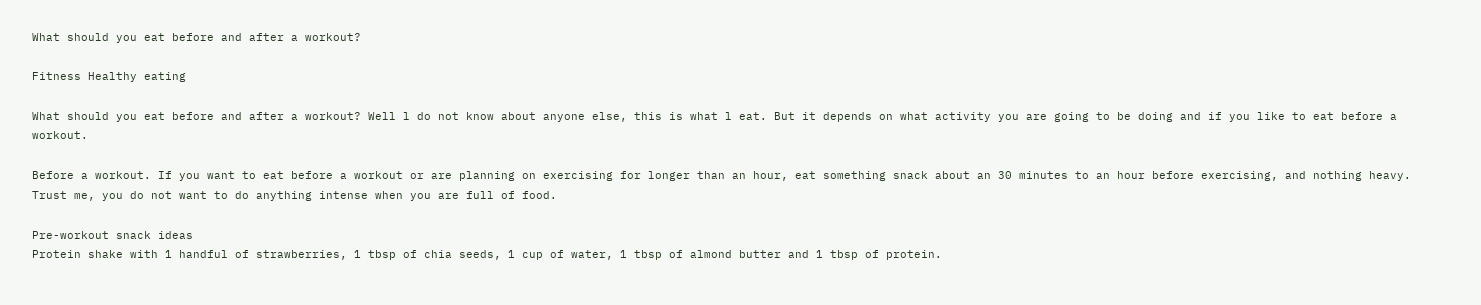What should you eat before and after a workout?

Fitness Healthy eating

What should you eat before and after a workout? Well l do not know about anyone else, this is what l eat. But it depends on what activity you are going to be doing and if you like to eat before a workout.

Before a workout. If you want to eat before a workout or are planning on exercising for longer than an hour, eat something snack about an 30 minutes to an hour before exercising, and nothing heavy. Trust me, you do not want to do anything intense when you are full of food.

Pre-workout snack ideas
Protein shake with 1 handful of strawberries, 1 tbsp of chia seeds, 1 cup of water, 1 tbsp of almond butter and 1 tbsp of protein.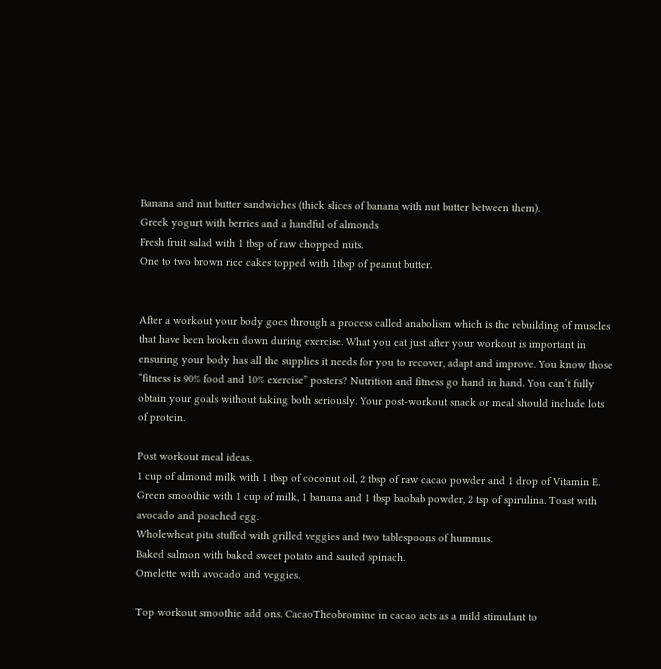Banana and nut butter sandwiches (thick slices of banana with nut butter between them).
Greek yogurt with berries and a handful of almonds
Fresh fruit salad with 1 tbsp of raw chopped nuts.
One to two brown rice cakes topped with 1tbsp of peanut butter.


After a workout your body goes through a process called anabolism which is the rebuilding of muscles that have been broken down during exercise. What you eat just after your workout is important in ensuring your body has all the supplies it needs for you to recover, adapt and improve. You know those “fitness is 90% food and 10% exercise” posters? Nutrition and fitness go hand in hand. You can’t fully obtain your goals without taking both seriously. Your post-workout snack or meal should include lots of protein.

Post workout meal ideas.
1 cup of almond milk with 1 tbsp of coconut oil, 2 tbsp of raw cacao powder and 1 drop of Vitamin E.
Green smoothie with 1 cup of milk, 1 banana and 1 tbsp baobab powder, 2 tsp of spirulina. Toast with avocado and poached egg.
Wholewheat pita stuffed with grilled veggies and two tablespoons of hummus.
Baked salmon with baked sweet potato and sauted spinach.
Omelette with avocado and veggies.

Top workout smoothie add ons. CacaoTheobromine in cacao acts as a mild stimulant to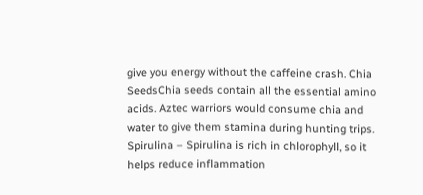give you energy without the caffeine crash. Chia SeedsChia seeds contain all the essential amino acids. Aztec warriors would consume chia and water to give them stamina during hunting trips. Spirulina – Spirulina is rich in chlorophyll, so it helps reduce inflammation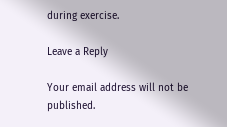during exercise.

Leave a Reply

Your email address will not be published.